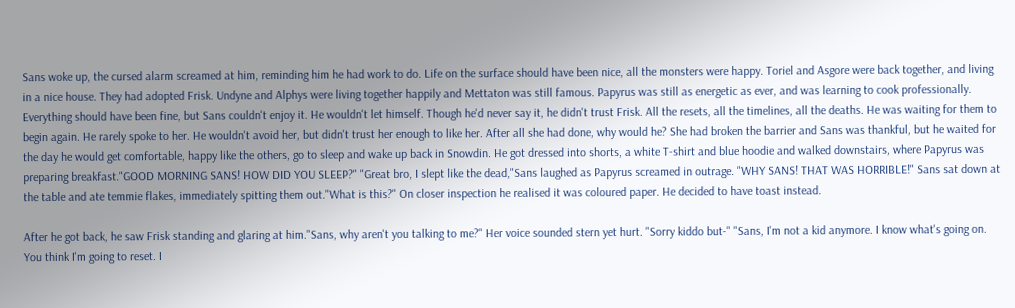Sans woke up, the cursed alarm screamed at him, reminding him he had work to do. Life on the surface should have been nice, all the monsters were happy. Toriel and Asgore were back together, and living in a nice house. They had adopted Frisk. Undyne and Alphys were living together happily and Mettaton was still famous. Papyrus was still as energetic as ever, and was learning to cook professionally. Everything should have been fine, but Sans couldn't enjoy it. He wouldn't let himself. Though he'd never say it, he didn't trust Frisk. All the resets, all the timelines, all the deaths. He was waiting for them to begin again. He rarely spoke to her. He wouldn't avoid her, but didn't trust her enough to like her. After all she had done, why would he? She had broken the barrier and Sans was thankful, but he waited for the day he would get comfortable, happy like the others, go to sleep and wake up back in Snowdin. He got dressed into shorts, a white T-shirt and blue hoodie and walked downstairs, where Papyrus was preparing breakfast."GOOD MORNING SANS! HOW DID YOU SLEEP?" "Great bro, I slept like the dead,"Sans laughed as Papyrus screamed in outrage. "WHY SANS! THAT WAS HORRIBLE!" Sans sat down at the table and ate temmie flakes, immediately spitting them out."What is this?" On closer inspection he realised it was coloured paper. He decided to have toast instead.

After he got back, he saw Frisk standing and glaring at him."Sans, why aren't you talking to me?" Her voice sounded stern yet hurt. "Sorry kiddo but-" "Sans, I'm not a kid anymore. I know what's going on. You think I'm going to reset. I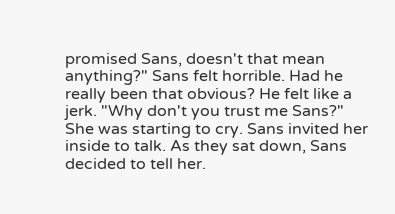promised Sans, doesn't that mean anything?" Sans felt horrible. Had he really been that obvious? He felt like a jerk. "Why don't you trust me Sans?" She was starting to cry. Sans invited her inside to talk. As they sat down, Sans decided to tell her.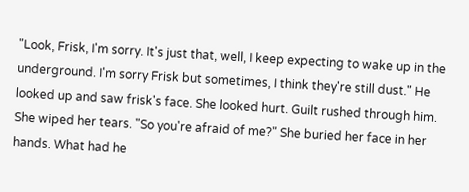"Look, Frisk, I'm sorry. It's just that, well, I keep expecting to wake up in the underground. I'm sorry Frisk but sometimes, I think they're still dust." He looked up and saw frisk's face. She looked hurt. Guilt rushed through him. She wiped her tears. "So you're afraid of me?" She buried her face in her hands. What had he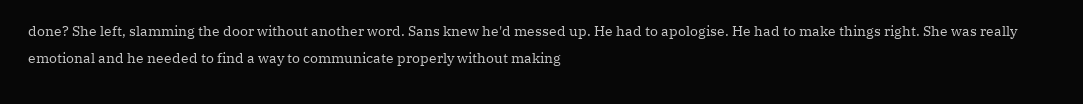done? She left, slamming the door without another word. Sans knew he'd messed up. He had to apologise. He had to make things right. She was really emotional and he needed to find a way to communicate properly without making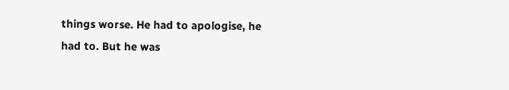things worse. He had to apologise, he had to. But he was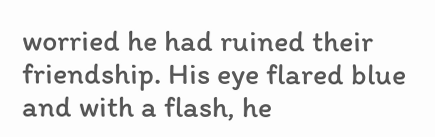worried he had ruined their friendship. His eye flared blue and with a flash, he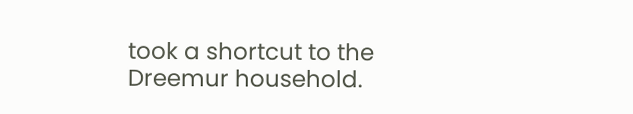took a shortcut to the Dreemur household.